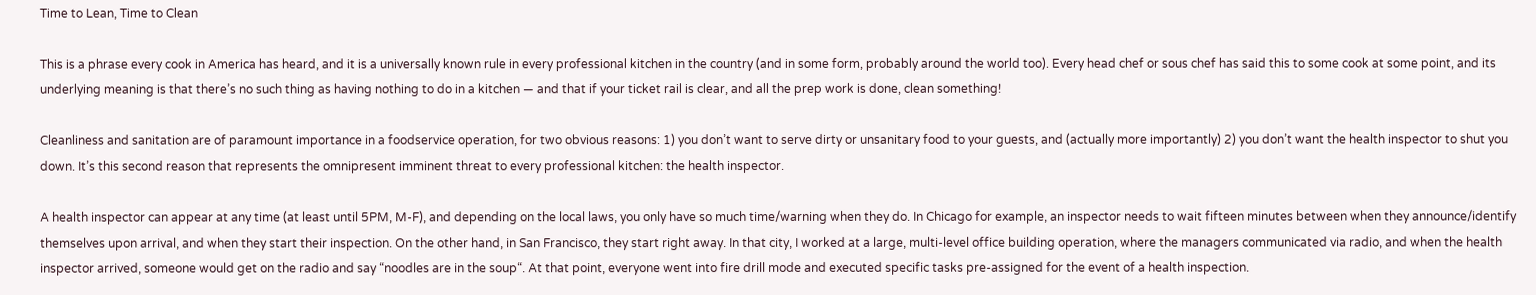Time to Lean, Time to Clean

This is a phrase every cook in America has heard, and it is a universally known rule in every professional kitchen in the country (and in some form, probably around the world too). Every head chef or sous chef has said this to some cook at some point, and its underlying meaning is that there’s no such thing as having nothing to do in a kitchen — and that if your ticket rail is clear, and all the prep work is done, clean something!

Cleanliness and sanitation are of paramount importance in a foodservice operation, for two obvious reasons: 1) you don’t want to serve dirty or unsanitary food to your guests, and (actually more importantly) 2) you don’t want the health inspector to shut you down. It’s this second reason that represents the omnipresent imminent threat to every professional kitchen: the health inspector.

A health inspector can appear at any time (at least until 5PM, M-F), and depending on the local laws, you only have so much time/warning when they do. In Chicago for example, an inspector needs to wait fifteen minutes between when they announce/identify themselves upon arrival, and when they start their inspection. On the other hand, in San Francisco, they start right away. In that city, I worked at a large, multi-level office building operation, where the managers communicated via radio, and when the health inspector arrived, someone would get on the radio and say “noodles are in the soup“. At that point, everyone went into fire drill mode and executed specific tasks pre-assigned for the event of a health inspection.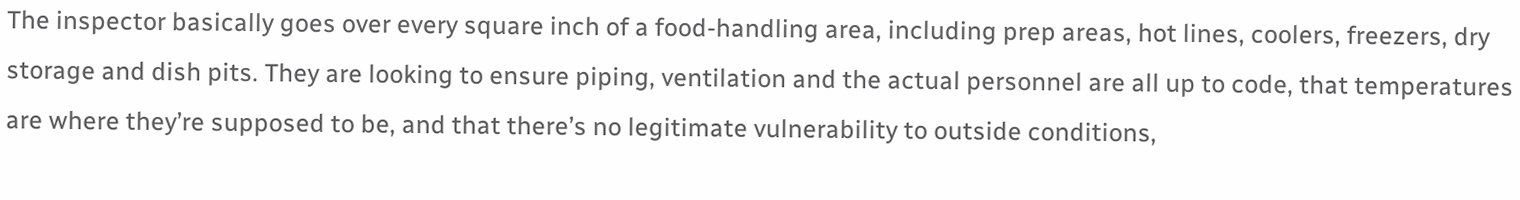The inspector basically goes over every square inch of a food-handling area, including prep areas, hot lines, coolers, freezers, dry storage and dish pits. They are looking to ensure piping, ventilation and the actual personnel are all up to code, that temperatures are where they’re supposed to be, and that there’s no legitimate vulnerability to outside conditions,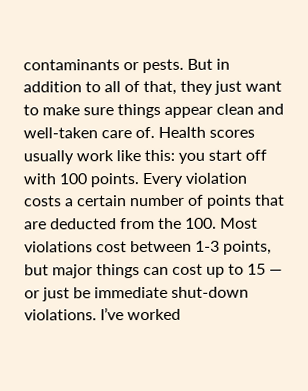contaminants or pests. But in addition to all of that, they just want to make sure things appear clean and well-taken care of. Health scores usually work like this: you start off with 100 points. Every violation costs a certain number of points that are deducted from the 100. Most violations cost between 1-3 points, but major things can cost up to 15 — or just be immediate shut-down violations. I’ve worked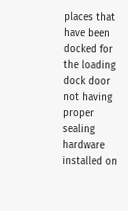places that have been docked for the loading dock door not having proper sealing hardware installed on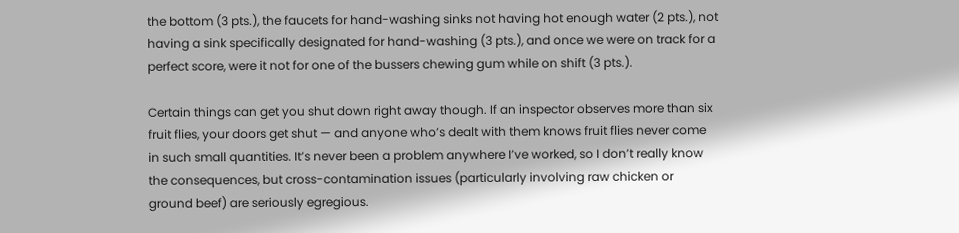the bottom (3 pts.), the faucets for hand-washing sinks not having hot enough water (2 pts.), not having a sink specifically designated for hand-washing (3 pts.), and once we were on track for a perfect score, were it not for one of the bussers chewing gum while on shift (3 pts.).

Certain things can get you shut down right away though. If an inspector observes more than six fruit flies, your doors get shut — and anyone who’s dealt with them knows fruit flies never come in such small quantities. It’s never been a problem anywhere I’ve worked, so I don’t really know the consequences, but cross-contamination issues (particularly involving raw chicken or ground beef) are seriously egregious.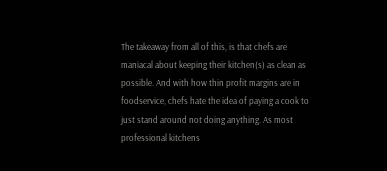The takeaway from all of this, is that chefs are maniacal about keeping their kitchen(s) as clean as possible. And with how thin profit margins are in foodservice, chefs hate the idea of paying a cook to just stand around not doing anything. As most professional kitchens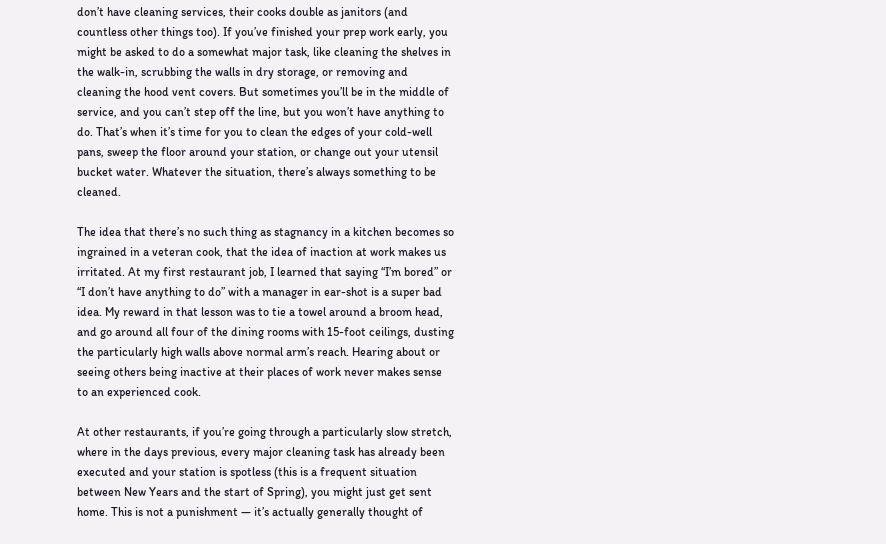don’t have cleaning services, their cooks double as janitors (and countless other things too). If you’ve finished your prep work early, you might be asked to do a somewhat major task, like cleaning the shelves in the walk-in, scrubbing the walls in dry storage, or removing and cleaning the hood vent covers. But sometimes you’ll be in the middle of service, and you can’t step off the line, but you won’t have anything to do. That’s when it’s time for you to clean the edges of your cold-well pans, sweep the floor around your station, or change out your utensil bucket water. Whatever the situation, there’s always something to be cleaned.

The idea that there’s no such thing as stagnancy in a kitchen becomes so ingrained in a veteran cook, that the idea of inaction at work makes us irritated. At my first restaurant job, I learned that saying “I’m bored” or “I don’t have anything to do” with a manager in ear-shot is a super bad idea. My reward in that lesson was to tie a towel around a broom head, and go around all four of the dining rooms with 15-foot ceilings, dusting the particularly high walls above normal arm’s reach. Hearing about or seeing others being inactive at their places of work never makes sense to an experienced cook.

At other restaurants, if you’re going through a particularly slow stretch, where in the days previous, every major cleaning task has already been executed and your station is spotless (this is a frequent situation between New Years and the start of Spring), you might just get sent home. This is not a punishment — it’s actually generally thought of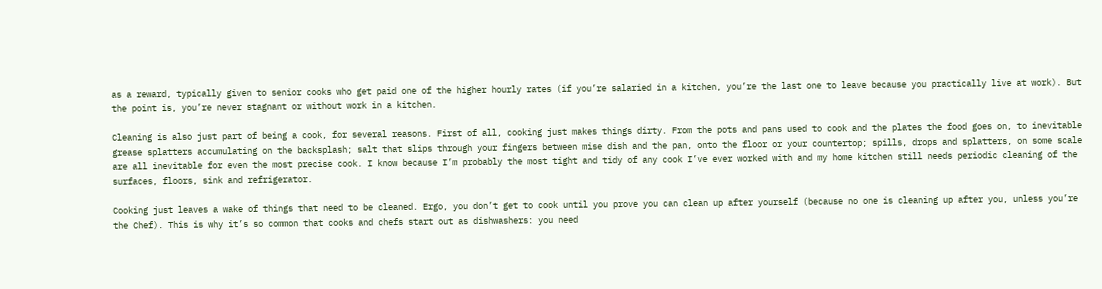as a reward, typically given to senior cooks who get paid one of the higher hourly rates (if you’re salaried in a kitchen, you’re the last one to leave because you practically live at work). But the point is, you’re never stagnant or without work in a kitchen.

Cleaning is also just part of being a cook, for several reasons. First of all, cooking just makes things dirty. From the pots and pans used to cook and the plates the food goes on, to inevitable grease splatters accumulating on the backsplash; salt that slips through your fingers between mise dish and the pan, onto the floor or your countertop; spills, drops and splatters, on some scale are all inevitable for even the most precise cook. I know because I’m probably the most tight and tidy of any cook I’ve ever worked with and my home kitchen still needs periodic cleaning of the surfaces, floors, sink and refrigerator.

Cooking just leaves a wake of things that need to be cleaned. Ergo, you don’t get to cook until you prove you can clean up after yourself (because no one is cleaning up after you, unless you’re the Chef). This is why it’s so common that cooks and chefs start out as dishwashers: you need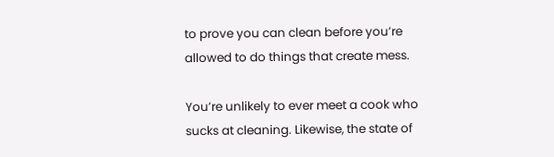to prove you can clean before you’re allowed to do things that create mess.

You’re unlikely to ever meet a cook who sucks at cleaning. Likewise, the state of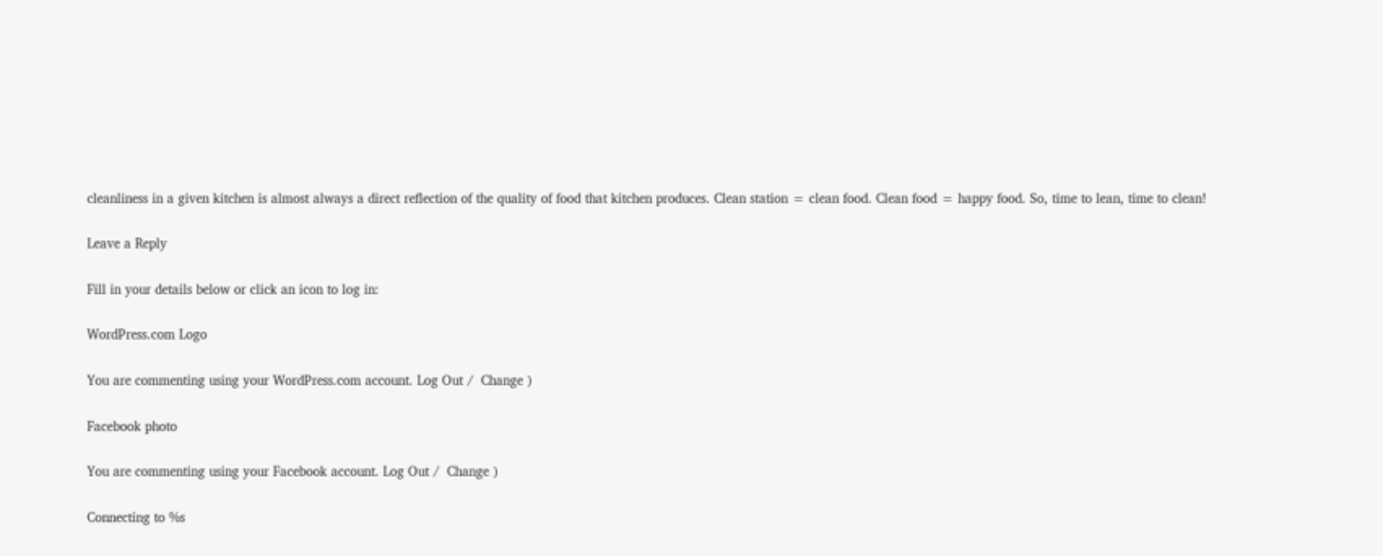cleanliness in a given kitchen is almost always a direct reflection of the quality of food that kitchen produces. Clean station = clean food. Clean food = happy food. So, time to lean, time to clean!

Leave a Reply

Fill in your details below or click an icon to log in:

WordPress.com Logo

You are commenting using your WordPress.com account. Log Out /  Change )

Facebook photo

You are commenting using your Facebook account. Log Out /  Change )

Connecting to %s